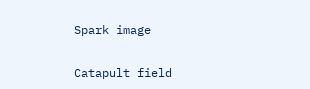Spark image

Catapult field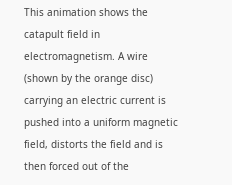This animation shows the catapult field in electromagnetism. A wire (shown by the orange disc) carrying an electric current is pushed into a uniform magnetic field, distorts the field and is then forced out of the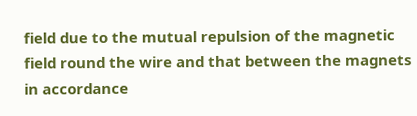field due to the mutual repulsion of the magnetic field round the wire and that between the magnets in accordance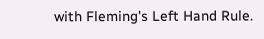with Fleming's Left Hand Rule.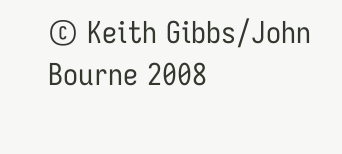© Keith Gibbs/John Bourne 2008